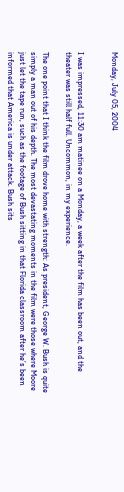Monday, July 05, 2004


I was impressed, 11:30 am matinee on a Monday, a week after the film has been out, and the theater was still half full. Uncommon, in my experience.

The one point that I think the film drove home with strength: As president, George W. Bush is quite simply a man out of his depth. The most devastating moments in the film were those where Moore just let the tape run, such as the footage of Bush sitting in that Florida classroom after he’s been informed that America is under attack. Bush sits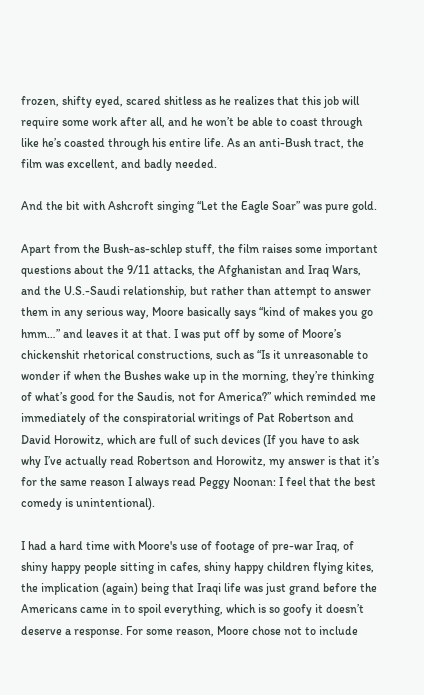frozen, shifty eyed, scared shitless as he realizes that this job will require some work after all, and he won’t be able to coast through like he’s coasted through his entire life. As an anti-Bush tract, the film was excellent, and badly needed.

And the bit with Ashcroft singing “Let the Eagle Soar” was pure gold.

Apart from the Bush-as-schlep stuff, the film raises some important questions about the 9/11 attacks, the Afghanistan and Iraq Wars, and the U.S.-Saudi relationship, but rather than attempt to answer them in any serious way, Moore basically says “kind of makes you go hmm…” and leaves it at that. I was put off by some of Moore’s chickenshit rhetorical constructions, such as “Is it unreasonable to wonder if when the Bushes wake up in the morning, they’re thinking of what’s good for the Saudis, not for America?” which reminded me immediately of the conspiratorial writings of Pat Robertson and David Horowitz, which are full of such devices (If you have to ask why I’ve actually read Robertson and Horowitz, my answer is that it’s for the same reason I always read Peggy Noonan: I feel that the best comedy is unintentional).

I had a hard time with Moore's use of footage of pre-war Iraq, of shiny happy people sitting in cafes, shiny happy children flying kites, the implication (again) being that Iraqi life was just grand before the Americans came in to spoil everything, which is so goofy it doesn’t deserve a response. For some reason, Moore chose not to include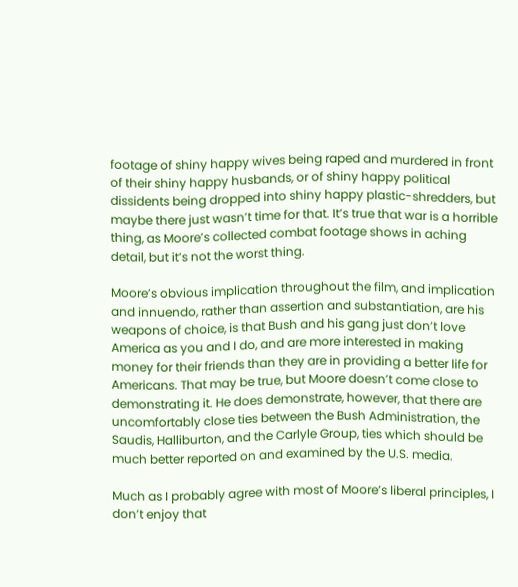footage of shiny happy wives being raped and murdered in front of their shiny happy husbands, or of shiny happy political dissidents being dropped into shiny happy plastic-shredders, but maybe there just wasn’t time for that. It’s true that war is a horrible thing, as Moore’s collected combat footage shows in aching detail, but it’s not the worst thing.

Moore’s obvious implication throughout the film, and implication and innuendo, rather than assertion and substantiation, are his weapons of choice, is that Bush and his gang just don’t love America as you and I do, and are more interested in making money for their friends than they are in providing a better life for Americans. That may be true, but Moore doesn’t come close to demonstrating it. He does demonstrate, however, that there are uncomfortably close ties between the Bush Administration, the Saudis, Halliburton, and the Carlyle Group, ties which should be much better reported on and examined by the U.S. media.

Much as I probably agree with most of Moore’s liberal principles, I don’t enjoy that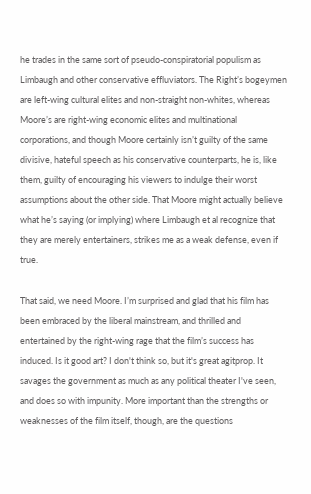he trades in the same sort of pseudo-conspiratorial populism as Limbaugh and other conservative effluviators. The Right’s bogeymen are left-wing cultural elites and non-straight non-whites, whereas Moore’s are right-wing economic elites and multinational corporations, and though Moore certainly isn’t guilty of the same divisive, hateful speech as his conservative counterparts, he is, like them, guilty of encouraging his viewers to indulge their worst assumptions about the other side. That Moore might actually believe what he’s saying (or implying) where Limbaugh et al recognize that they are merely entertainers, strikes me as a weak defense, even if true.

That said, we need Moore. I’m surprised and glad that his film has been embraced by the liberal mainstream, and thrilled and entertained by the right-wing rage that the film’s success has induced. Is it good art? I don't think so, but it's great agitprop. It savages the government as much as any political theater I've seen, and does so with impunity. More important than the strengths or weaknesses of the film itself, though, are the questions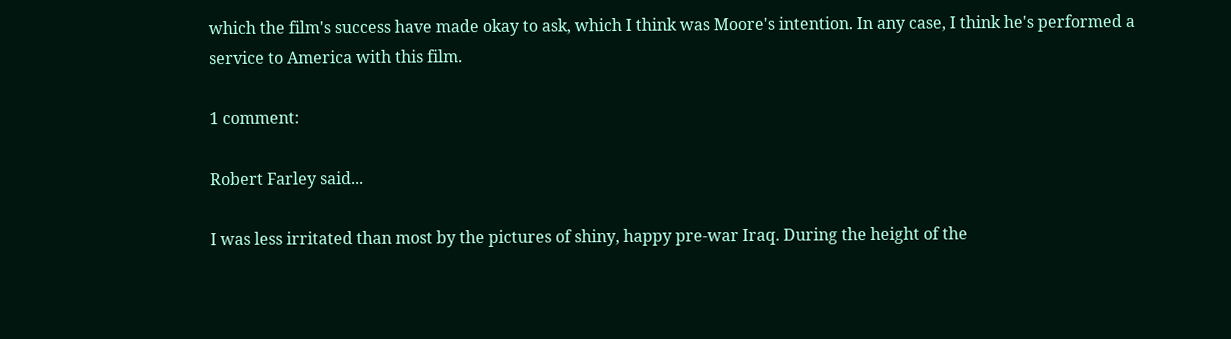which the film's success have made okay to ask, which I think was Moore's intention. In any case, I think he's performed a service to America with this film.

1 comment:

Robert Farley said...

I was less irritated than most by the pictures of shiny, happy pre-war Iraq. During the height of the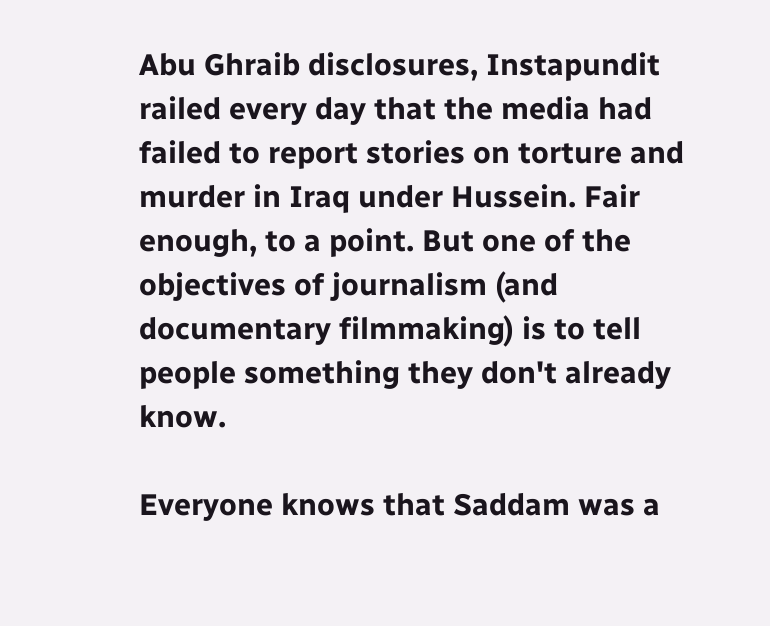Abu Ghraib disclosures, Instapundit railed every day that the media had failed to report stories on torture and murder in Iraq under Hussein. Fair enough, to a point. But one of the objectives of journalism (and documentary filmmaking) is to tell people something they don't already know.

Everyone knows that Saddam was a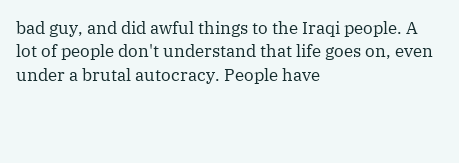bad guy, and did awful things to the Iraqi people. A lot of people don't understand that life goes on, even under a brutal autocracy. People have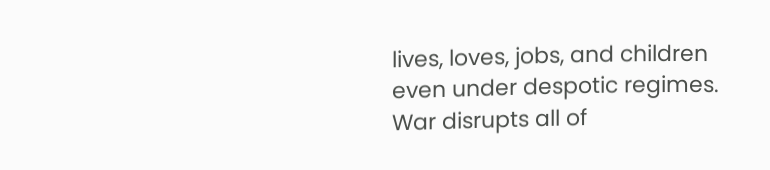lives, loves, jobs, and children even under despotic regimes. War disrupts all of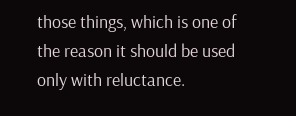those things, which is one of the reason it should be used only with reluctance.